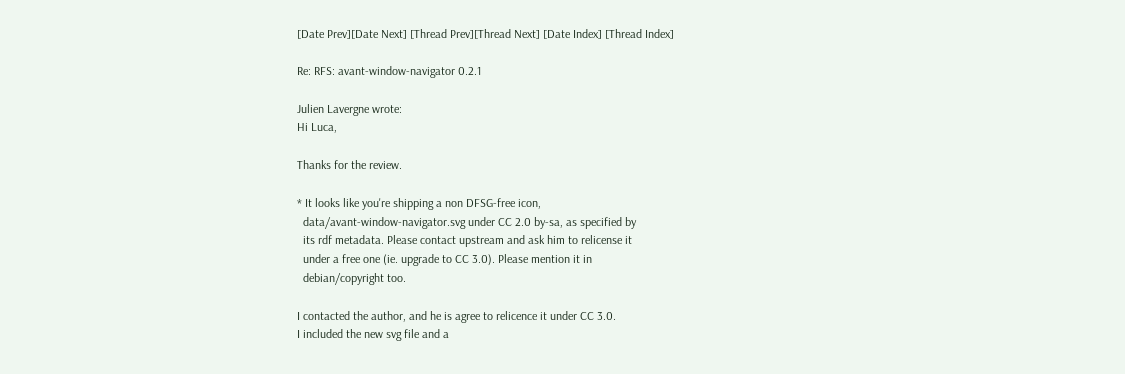[Date Prev][Date Next] [Thread Prev][Thread Next] [Date Index] [Thread Index]

Re: RFS: avant-window-navigator 0.2.1

Julien Lavergne wrote:
Hi Luca,

Thanks for the review.

* It looks like you're shipping a non DFSG-free icon,
  data/avant-window-navigator.svg under CC 2.0 by-sa, as specified by
  its rdf metadata. Please contact upstream and ask him to relicense it
  under a free one (ie. upgrade to CC 3.0). Please mention it in
  debian/copyright too.

I contacted the author, and he is agree to relicence it under CC 3.0.
I included the new svg file and a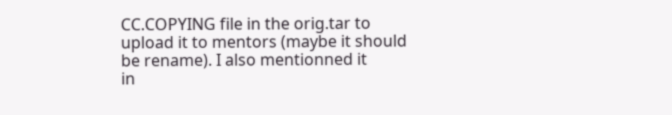CC.COPYING file in the orig.tar to
upload it to mentors (maybe it should be rename). I also mentionned it
in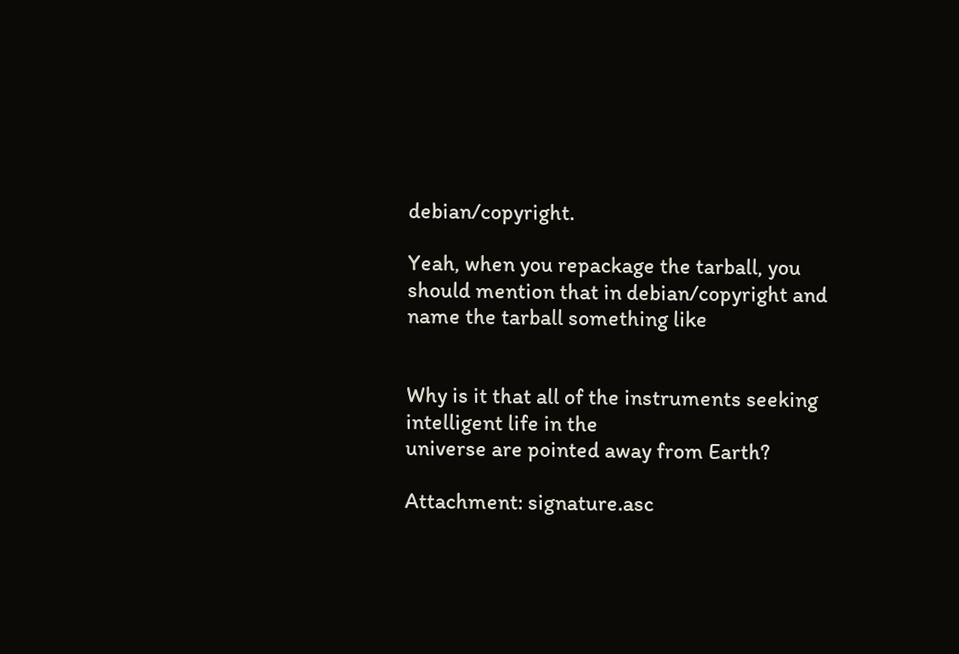debian/copyright.

Yeah, when you repackage the tarball, you should mention that in debian/copyright and name the tarball something like


Why is it that all of the instruments seeking intelligent life in the
universe are pointed away from Earth?

Attachment: signature.asc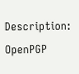Description: OpenPGP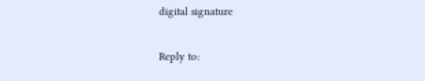digital signature

Reply to: